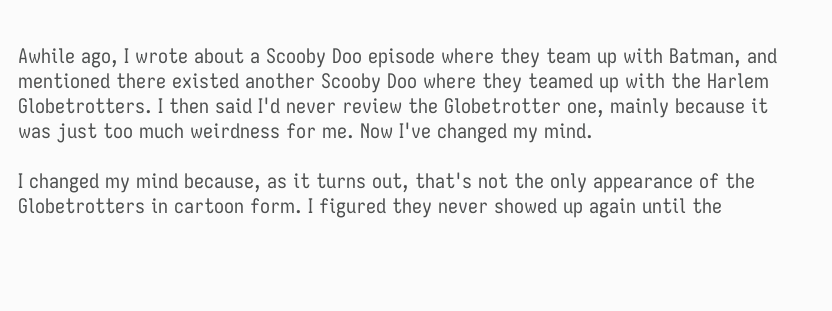Awhile ago, I wrote about a Scooby Doo episode where they team up with Batman, and mentioned there existed another Scooby Doo where they teamed up with the Harlem Globetrotters. I then said I'd never review the Globetrotter one, mainly because it was just too much weirdness for me. Now I've changed my mind.

I changed my mind because, as it turns out, that's not the only appearance of the Globetrotters in cartoon form. I figured they never showed up again until the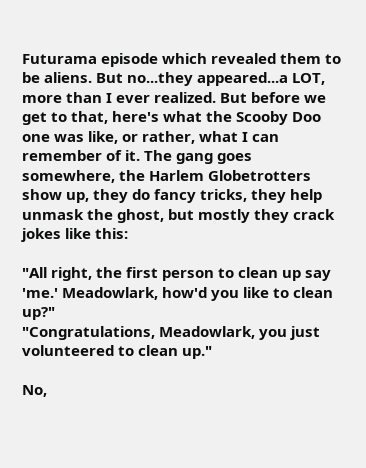Futurama episode which revealed them to be aliens. But no...they appeared...a LOT, more than I ever realized. But before we get to that, here's what the Scooby Doo one was like, or rather, what I can remember of it. The gang goes somewhere, the Harlem Globetrotters show up, they do fancy tricks, they help unmask the ghost, but mostly they crack jokes like this:

"All right, the first person to clean up say 'me.' Meadowlark, how'd you like to clean up?"
"Congratulations, Meadowlark, you just volunteered to clean up."

No,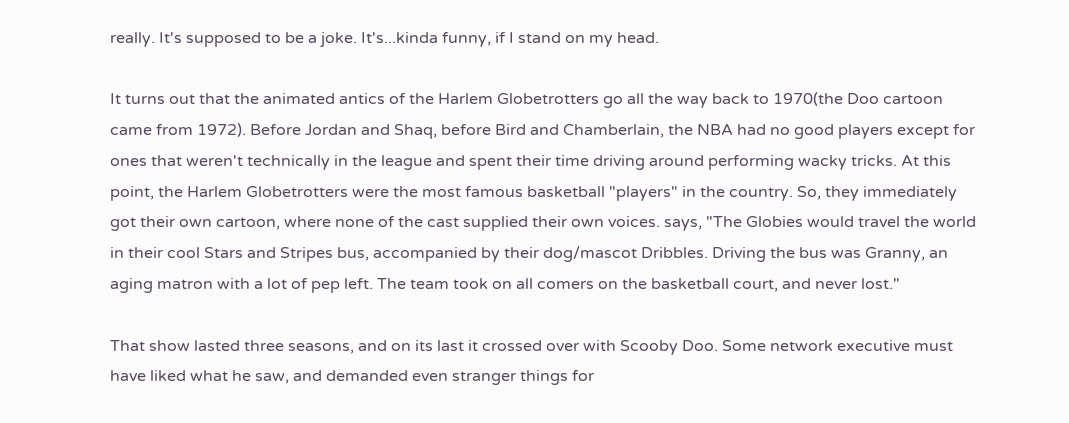really. It's supposed to be a joke. It's...kinda funny, if I stand on my head.

It turns out that the animated antics of the Harlem Globetrotters go all the way back to 1970(the Doo cartoon came from 1972). Before Jordan and Shaq, before Bird and Chamberlain, the NBA had no good players except for ones that weren't technically in the league and spent their time driving around performing wacky tricks. At this point, the Harlem Globetrotters were the most famous basketball "players" in the country. So, they immediately got their own cartoon, where none of the cast supplied their own voices. says, "The Globies would travel the world in their cool Stars and Stripes bus, accompanied by their dog/mascot Dribbles. Driving the bus was Granny, an aging matron with a lot of pep left. The team took on all comers on the basketball court, and never lost."

That show lasted three seasons, and on its last it crossed over with Scooby Doo. Some network executive must have liked what he saw, and demanded even stranger things for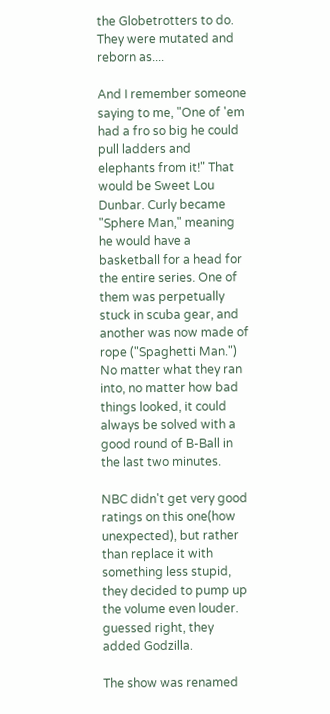the Globetrotters to do. They were mutated and reborn as....

And I remember someone saying to me, "One of 'em had a fro so big he could pull ladders and elephants from it!" That would be Sweet Lou Dunbar. Curly became "Sphere Man," meaning he would have a basketball for a head for the entire series. One of them was perpetually stuck in scuba gear, and another was now made of rope ("Spaghetti Man.") No matter what they ran into, no matter how bad things looked, it could always be solved with a good round of B-Ball in the last two minutes.

NBC didn't get very good ratings on this one(how unexpected), but rather than replace it with something less stupid, they decided to pump up the volume even louder. guessed right, they added Godzilla.

The show was renamed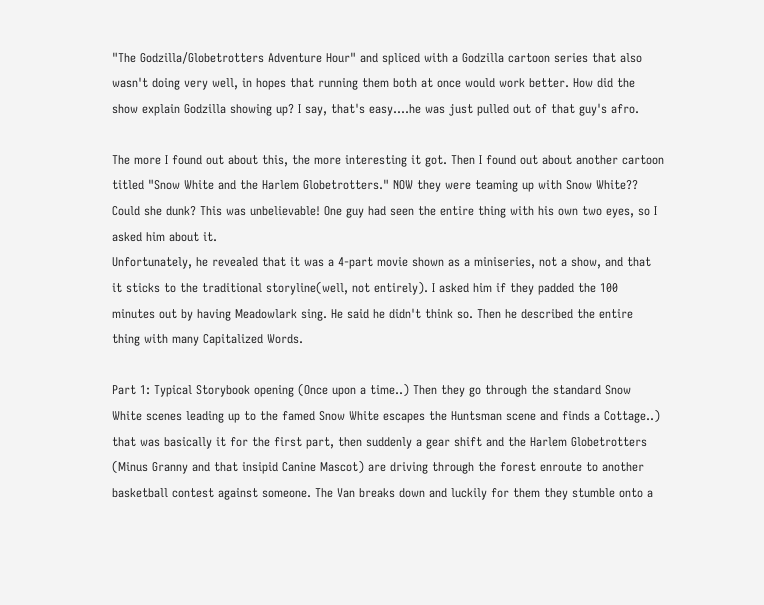"The Godzilla/Globetrotters Adventure Hour" and spliced with a Godzilla cartoon series that also wasn't doing very well, in hopes that running them both at once would work better. How did the show explain Godzilla showing up? I say, that's easy....he was just pulled out of that guy's afro.

The more I found out about this, the more interesting it got. Then I found out about another cartoon titled "Snow White and the Harlem Globetrotters." NOW they were teaming up with Snow White?? Could she dunk? This was unbelievable! One guy had seen the entire thing with his own two eyes, so I asked him about it.
Unfortunately, he revealed that it was a 4-part movie shown as a miniseries, not a show, and that it sticks to the traditional storyline(well, not entirely). I asked him if they padded the 100 minutes out by having Meadowlark sing. He said he didn't think so. Then he described the entire thing with many Capitalized Words.

Part 1: Typical Storybook opening (Once upon a time..) Then they go through the standard Snow White scenes leading up to the famed Snow White escapes the Huntsman scene and finds a Cottage..)
that was basically it for the first part, then suddenly a gear shift and the Harlem Globetrotters (Minus Granny and that insipid Canine Mascot) are driving through the forest enroute to another basketball contest against someone. The Van breaks down and luckily for them they stumble onto a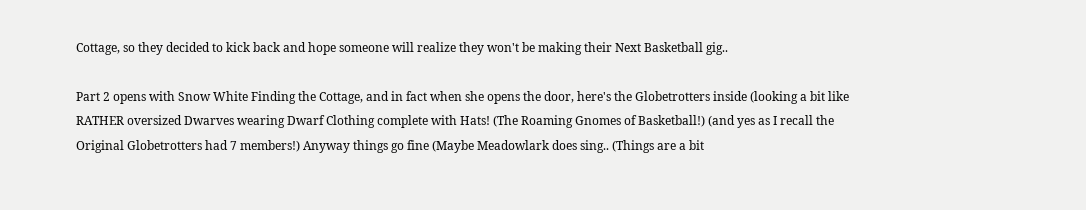Cottage, so they decided to kick back and hope someone will realize they won't be making their Next Basketball gig..

Part 2 opens with Snow White Finding the Cottage, and in fact when she opens the door, here's the Globetrotters inside (looking a bit like RATHER oversized Dwarves wearing Dwarf Clothing complete with Hats! (The Roaming Gnomes of Basketball!) (and yes as I recall the Original Globetrotters had 7 members!) Anyway things go fine (Maybe Meadowlark does sing.. (Things are a bit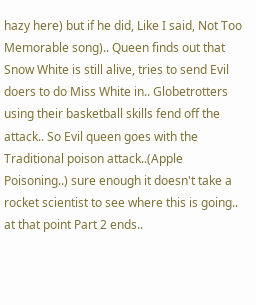hazy here) but if he did, Like I said, Not Too Memorable song).. Queen finds out that Snow White is still alive, tries to send Evil doers to do Miss White in.. Globetrotters using their basketball skills fend off the attack.. So Evil queen goes with the Traditional poison attack..(Apple Poisoning..) sure enough it doesn't take a rocket scientist to see where this is going.. at that point Part 2 ends..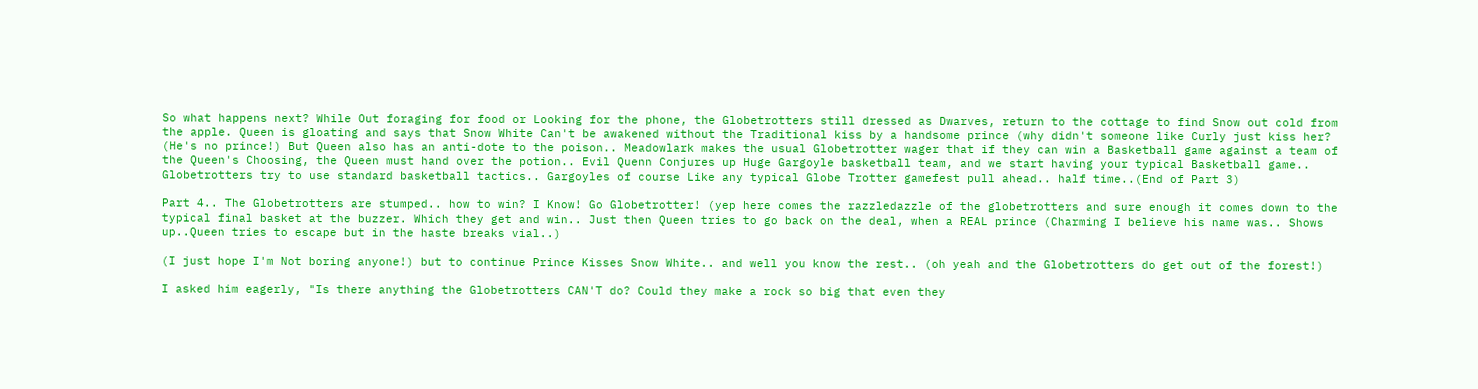So what happens next? While Out foraging for food or Looking for the phone, the Globetrotters still dressed as Dwarves, return to the cottage to find Snow out cold from the apple. Queen is gloating and says that Snow White Can't be awakened without the Traditional kiss by a handsome prince (why didn't someone like Curly just kiss her? (He's no prince!) But Queen also has an anti-dote to the poison.. Meadowlark makes the usual Globetrotter wager that if they can win a Basketball game against a team of the Queen's Choosing, the Queen must hand over the potion.. Evil Quenn Conjures up Huge Gargoyle basketball team, and we start having your typical Basketball game.. Globetrotters try to use standard basketball tactics.. Gargoyles of course Like any typical Globe Trotter gamefest pull ahead.. half time..(End of Part 3)

Part 4.. The Globetrotters are stumped.. how to win? I Know! Go Globetrotter! (yep here comes the razzledazzle of the globetrotters and sure enough it comes down to the typical final basket at the buzzer. Which they get and win.. Just then Queen tries to go back on the deal, when a REAL prince (Charming I believe his name was.. Shows up..Queen tries to escape but in the haste breaks vial..)

(I just hope I'm Not boring anyone!) but to continue Prince Kisses Snow White.. and well you know the rest.. (oh yeah and the Globetrotters do get out of the forest!)

I asked him eagerly, "Is there anything the Globetrotters CAN'T do? Could they make a rock so big that even they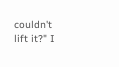couldn't lift it?" I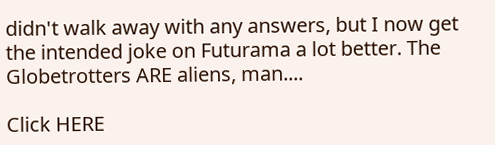didn't walk away with any answers, but I now get the intended joke on Futurama a lot better. The Globetrotters ARE aliens, man....

Click HERE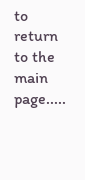to return to the main page.....